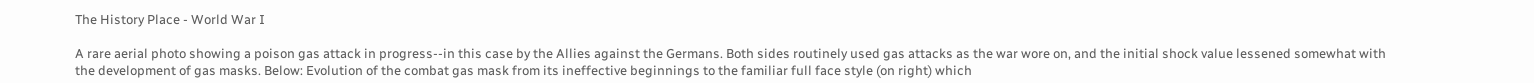The History Place - World War I

A rare aerial photo showing a poison gas attack in progress--in this case by the Allies against the Germans. Both sides routinely used gas attacks as the war wore on, and the initial shock value lessened somewhat with the development of gas masks. Below: Evolution of the combat gas mask from its ineffective beginnings to the familiar full face style (on right) which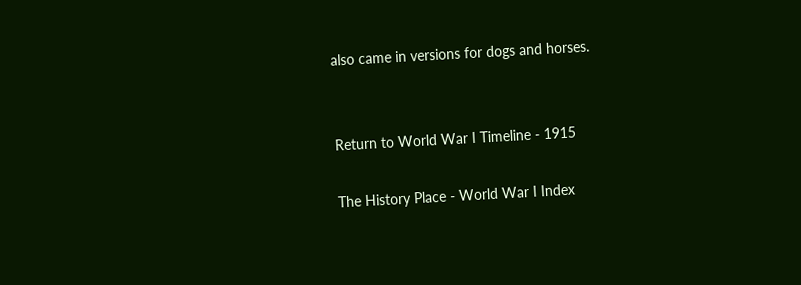also came in versions for dogs and horses.


Return to World War I Timeline - 1915

The History Place - World War I Index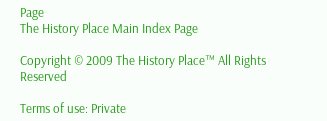Page
The History Place Main Index Page

Copyright © 2009 The History Place™ All Rights Reserved

Terms of use: Private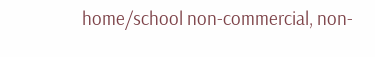home/school non-commercial, non-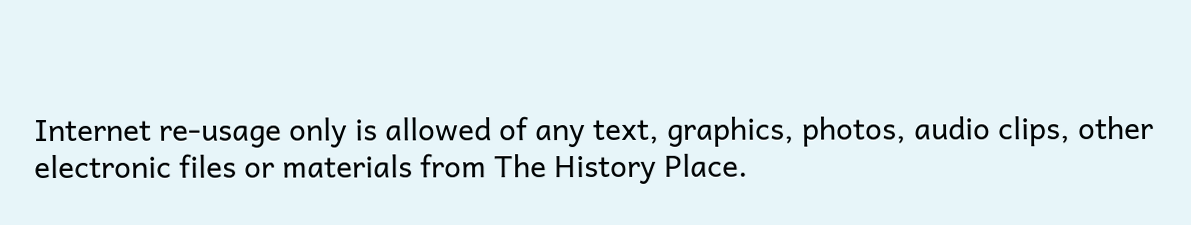Internet re-usage only is allowed of any text, graphics, photos, audio clips, other electronic files or materials from The History Place.